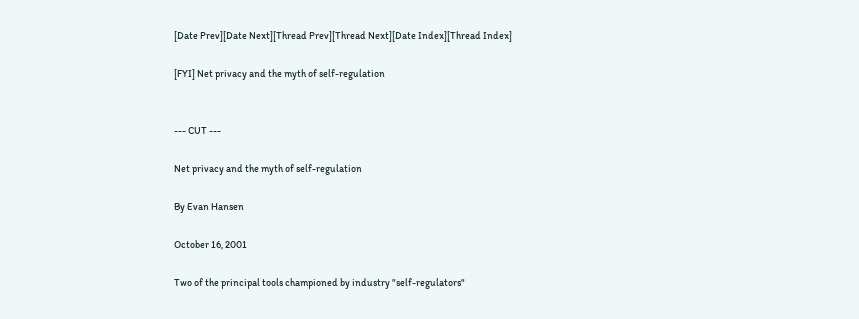[Date Prev][Date Next][Thread Prev][Thread Next][Date Index][Thread Index]

[FYI] Net privacy and the myth of self-regulation


--- CUT ---

Net privacy and the myth of self-regulation

By Evan Hansen

October 16, 2001

Two of the principal tools championed by industry "self-regulators"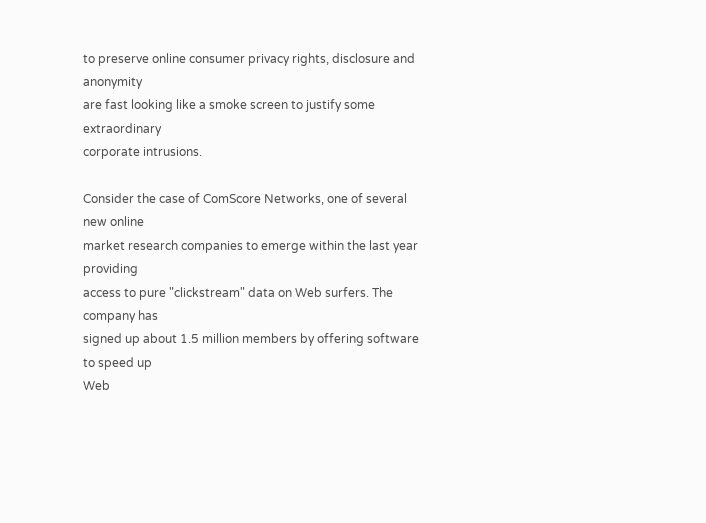to preserve online consumer privacy rights, disclosure and anonymity
are fast looking like a smoke screen to justify some extraordinary
corporate intrusions.

Consider the case of ComScore Networks, one of several new online
market research companies to emerge within the last year providing
access to pure "clickstream" data on Web surfers. The company has
signed up about 1.5 million members by offering software to speed up
Web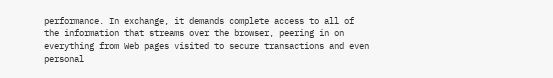performance. In exchange, it demands complete access to all of
the information that streams over the browser, peering in on
everything from Web pages visited to secure transactions and even
personal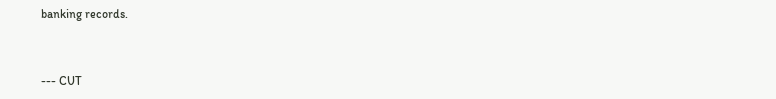banking records.


--- CUT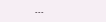---